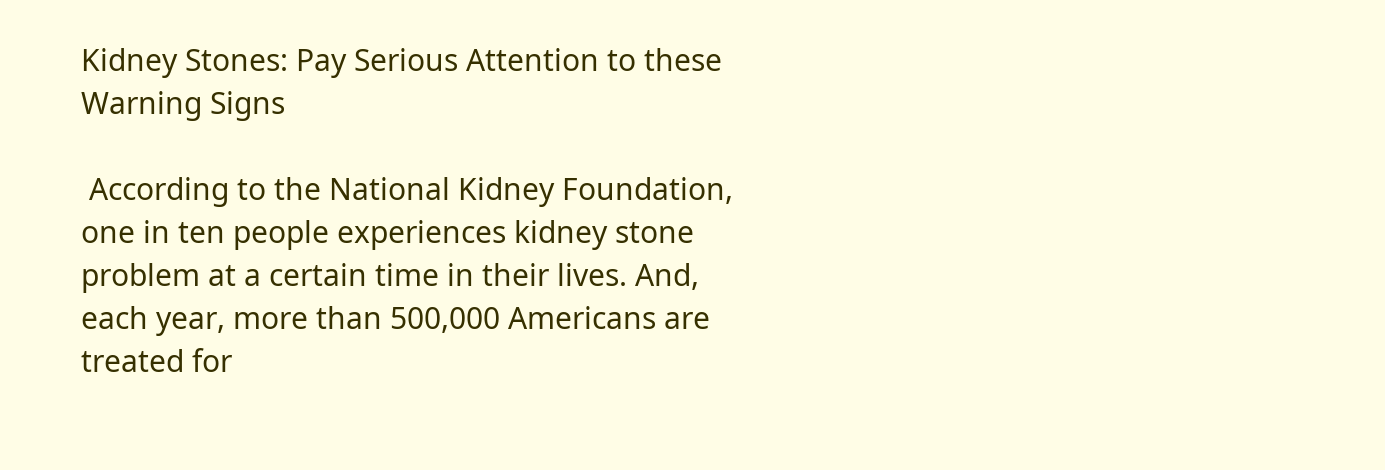Kidney Stones: Pay Serious Attention to these Warning Signs

 According to the National Kidney Foundation, one in ten people experiences kidney stone problem at a certain time in their lives. And, each year, more than 500,000 Americans are treated for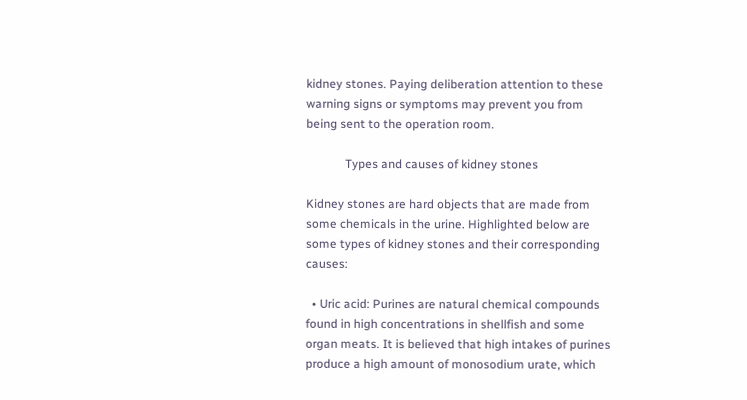kidney stones. Paying deliberation attention to these warning signs or symptoms may prevent you from being sent to the operation room.

             Types and causes of kidney stones

Kidney stones are hard objects that are made from some chemicals in the urine. Highlighted below are some types of kidney stones and their corresponding causes:

  • Uric acid: Purines are natural chemical compounds found in high concentrations in shellfish and some organ meats. It is believed that high intakes of purines produce a high amount of monosodium urate, which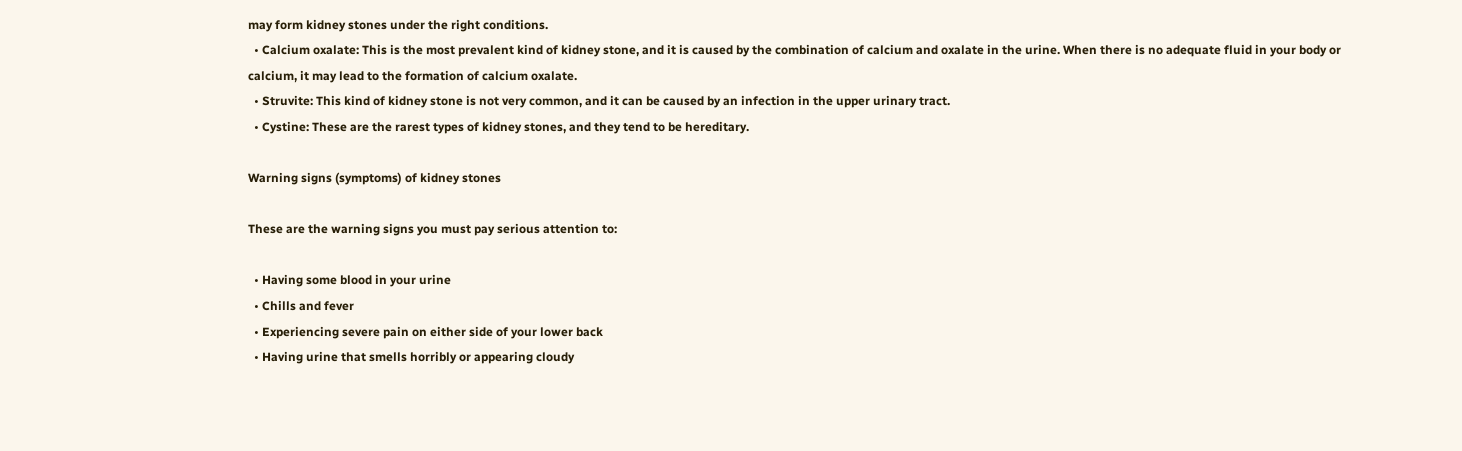may form kidney stones under the right conditions.
  • Calcium oxalate: This is the most prevalent kind of kidney stone, and it is caused by the combination of calcium and oxalate in the urine. When there is no adequate fluid in your body or calcium, it may lead to the formation of calcium oxalate.
  • Struvite: This kind of kidney stone is not very common, and it can be caused by an infection in the upper urinary tract.
  • Cystine: These are the rarest types of kidney stones, and they tend to be hereditary.

Warning signs (symptoms) of kidney stones

These are the warning signs you must pay serious attention to:

  • Having some blood in your urine
  • Chills and fever
  • Experiencing severe pain on either side of your lower back
  • Having urine that smells horribly or appearing cloudy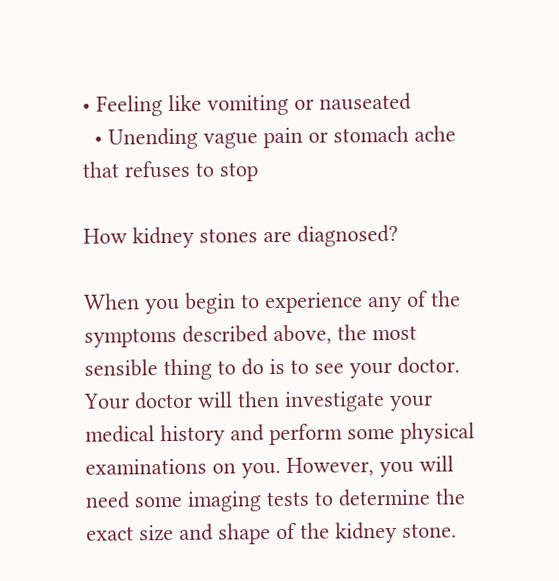• Feeling like vomiting or nauseated
  • Unending vague pain or stomach ache that refuses to stop

How kidney stones are diagnosed?

When you begin to experience any of the symptoms described above, the most sensible thing to do is to see your doctor. Your doctor will then investigate your medical history and perform some physical examinations on you. However, you will need some imaging tests to determine the exact size and shape of the kidney stone.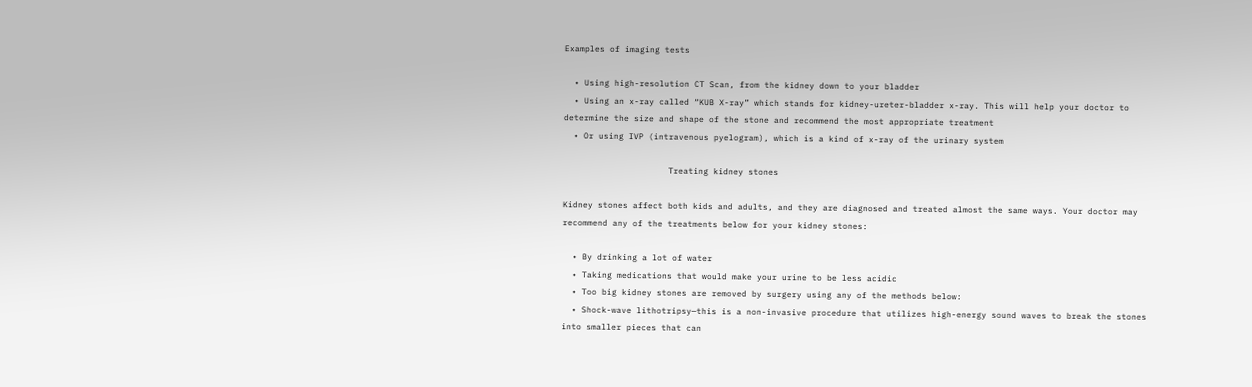Examples of imaging tests

  • Using high-resolution CT Scan, from the kidney down to your bladder
  • Using an x-ray called “KUB X-ray” which stands for kidney-ureter-bladder x-ray. This will help your doctor to determine the size and shape of the stone and recommend the most appropriate treatment
  • Or using IVP (intravenous pyelogram), which is a kind of x-ray of the urinary system

                     Treating kidney stones

Kidney stones affect both kids and adults, and they are diagnosed and treated almost the same ways. Your doctor may recommend any of the treatments below for your kidney stones:

  • By drinking a lot of water
  • Taking medications that would make your urine to be less acidic
  • Too big kidney stones are removed by surgery using any of the methods below:
  • Shock-wave lithotripsy—this is a non-invasive procedure that utilizes high-energy sound waves to break the stones into smaller pieces that can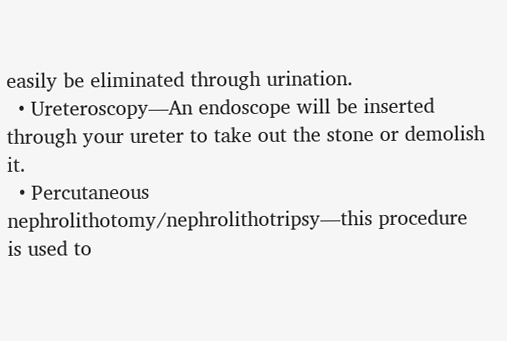easily be eliminated through urination.
  • Ureteroscopy—An endoscope will be inserted through your ureter to take out the stone or demolish it.
  • Percutaneous nephrolithotomy/nephrolithotripsy—this procedure is used to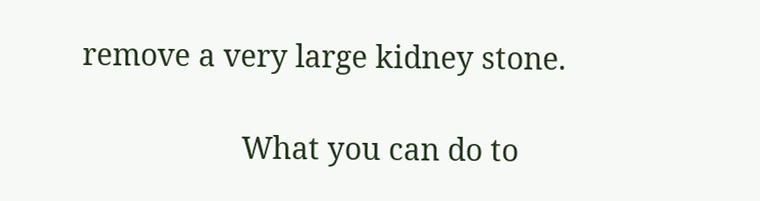remove a very large kidney stone.

                    What you can do to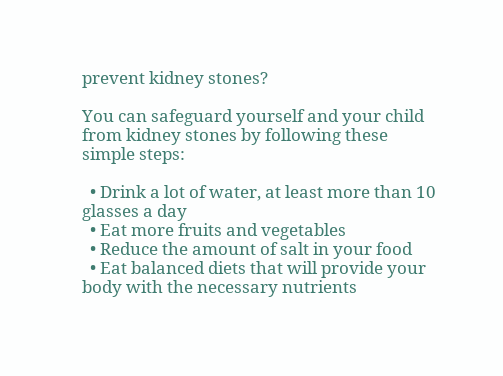prevent kidney stones?

You can safeguard yourself and your child from kidney stones by following these simple steps:

  • Drink a lot of water, at least more than 10 glasses a day
  • Eat more fruits and vegetables
  • Reduce the amount of salt in your food
  • Eat balanced diets that will provide your body with the necessary nutrients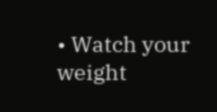• Watch your weight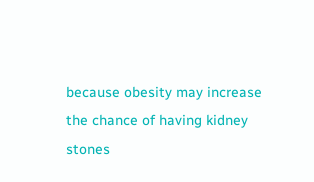because obesity may increase the chance of having kidney stones